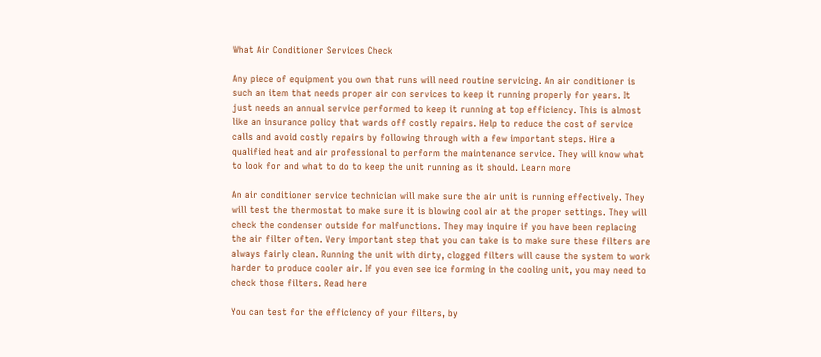What Air Conditioner Services Check

Any piece of equipment you own that runs will need routine servicing. An air conditioner is such an item that needs proper air con services to keep it running properly for years. It just needs an annual service performed to keep it running at top efficiency. This is almost like an insurance policy that wards off costly repairs. Help to reduce the cost of service calls and avoid costly repairs by following through with a few important steps. Hire a qualified heat and air professional to perform the maintenance service. They will know what to look for and what to do to keep the unit running as it should. Learn more

An air conditioner service technician will make sure the air unit is running effectively. They will test the thermostat to make sure it is blowing cool air at the proper settings. They will check the condenser outside for malfunctions. They may inquire if you have been replacing the air filter often. Very important step that you can take is to make sure these filters are always fairly clean. Running the unit with dirty, clogged filters will cause the system to work harder to produce cooler air. If you even see ice forming in the cooling unit, you may need to check those filters. Read here

You can test for the efficiency of your filters, by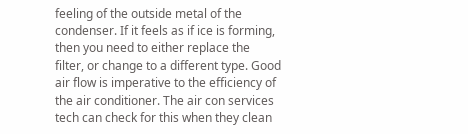feeling of the outside metal of the condenser. If it feels as if ice is forming, then you need to either replace the filter, or change to a different type. Good air flow is imperative to the efficiency of the air conditioner. The air con services tech can check for this when they clean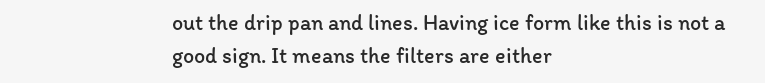out the drip pan and lines. Having ice form like this is not a good sign. It means the filters are either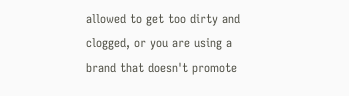allowed to get too dirty and clogged, or you are using a brand that doesn't promote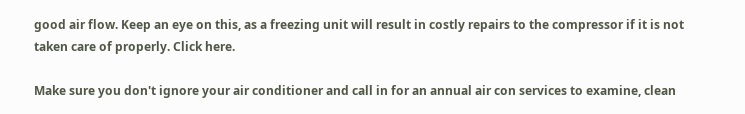good air flow. Keep an eye on this, as a freezing unit will result in costly repairs to the compressor if it is not taken care of properly. Click here.

Make sure you don't ignore your air conditioner and call in for an annual air con services to examine, clean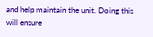and help maintain the unit. Doing this will ensure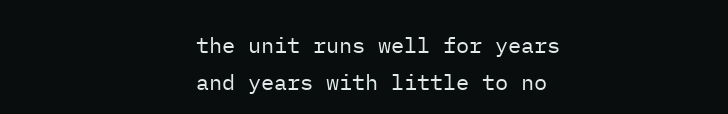the unit runs well for years and years with little to no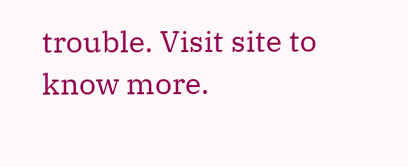trouble. Visit site to know more.